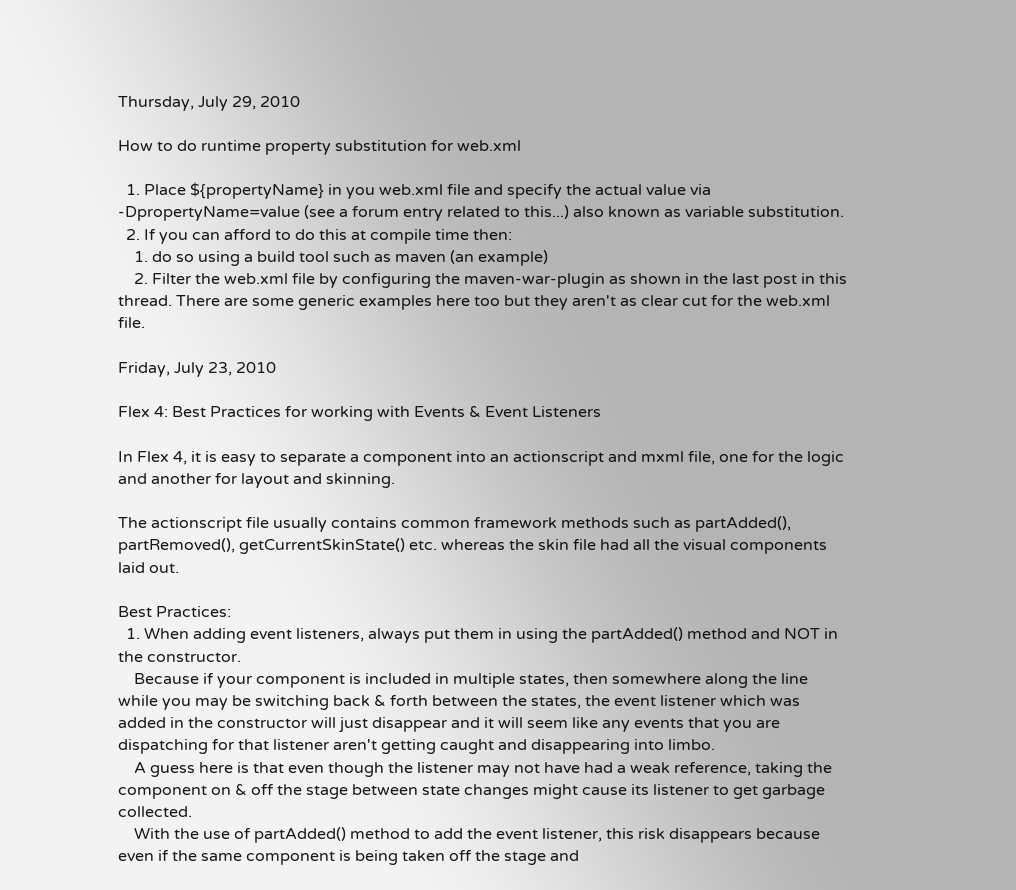Thursday, July 29, 2010

How to do runtime property substitution for web.xml

  1. Place ${propertyName} in you web.xml file and specify the actual value via -DpropertyName=value (see a forum entry related to this...) also known as variable substitution.
  2. If you can afford to do this at compile time then:
    1. do so using a build tool such as maven (an example)
    2. Filter the web.xml file by configuring the maven-war-plugin as shown in the last post in this thread. There are some generic examples here too but they aren't as clear cut for the web.xml file.

Friday, July 23, 2010

Flex 4: Best Practices for working with Events & Event Listeners

In Flex 4, it is easy to separate a component into an actionscript and mxml file, one for the logic and another for layout and skinning.

The actionscript file usually contains common framework methods such as partAdded(), partRemoved(), getCurrentSkinState() etc. whereas the skin file had all the visual components laid out.

Best Practices:
  1. When adding event listeners, always put them in using the partAdded() method and NOT in the constructor.
    Because if your component is included in multiple states, then somewhere along the line while you may be switching back & forth between the states, the event listener which was added in the constructor will just disappear and it will seem like any events that you are dispatching for that listener aren't getting caught and disappearing into limbo.
    A guess here is that even though the listener may not have had a weak reference, taking the component on & off the stage between state changes might cause its listener to get garbage collected.
    With the use of partAdded() method to add the event listener, this risk disappears because even if the same component is being taken off the stage and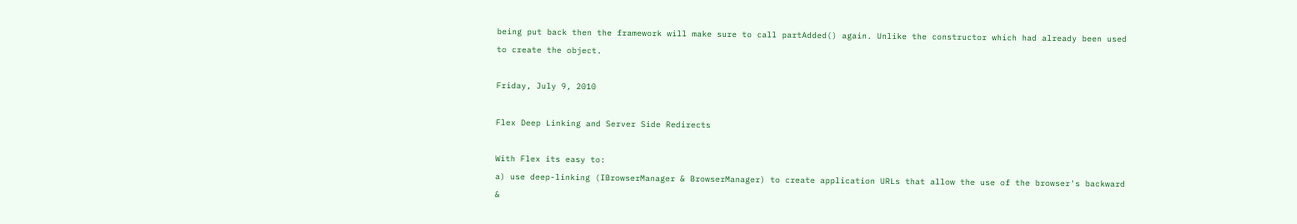being put back then the framework will make sure to call partAdded() again. Unlike the constructor which had already been used to create the object.

Friday, July 9, 2010

Flex Deep Linking and Server Side Redirects

With Flex its easy to:
a) use deep-linking (IBrowserManager & BrowserManager) to create application URLs that allow the use of the browser's backward &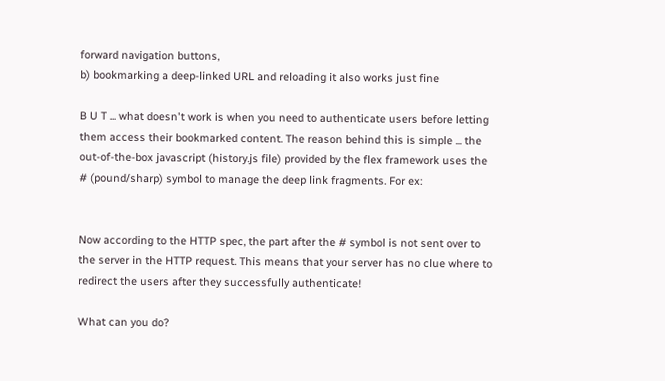forward navigation buttons,
b) bookmarking a deep-linked URL and reloading it also works just fine

B U T ... what doesn't work is when you need to authenticate users before letting them access their bookmarked content. The reason behind this is simple ... the out-of-the-box javascript (history.js file) provided by the flex framework uses the # (pound/sharp) symbol to manage the deep link fragments. For ex:


Now according to the HTTP spec, the part after the # symbol is not sent over to the server in the HTTP request. This means that your server has no clue where to redirect the users after they successfully authenticate!

What can you do?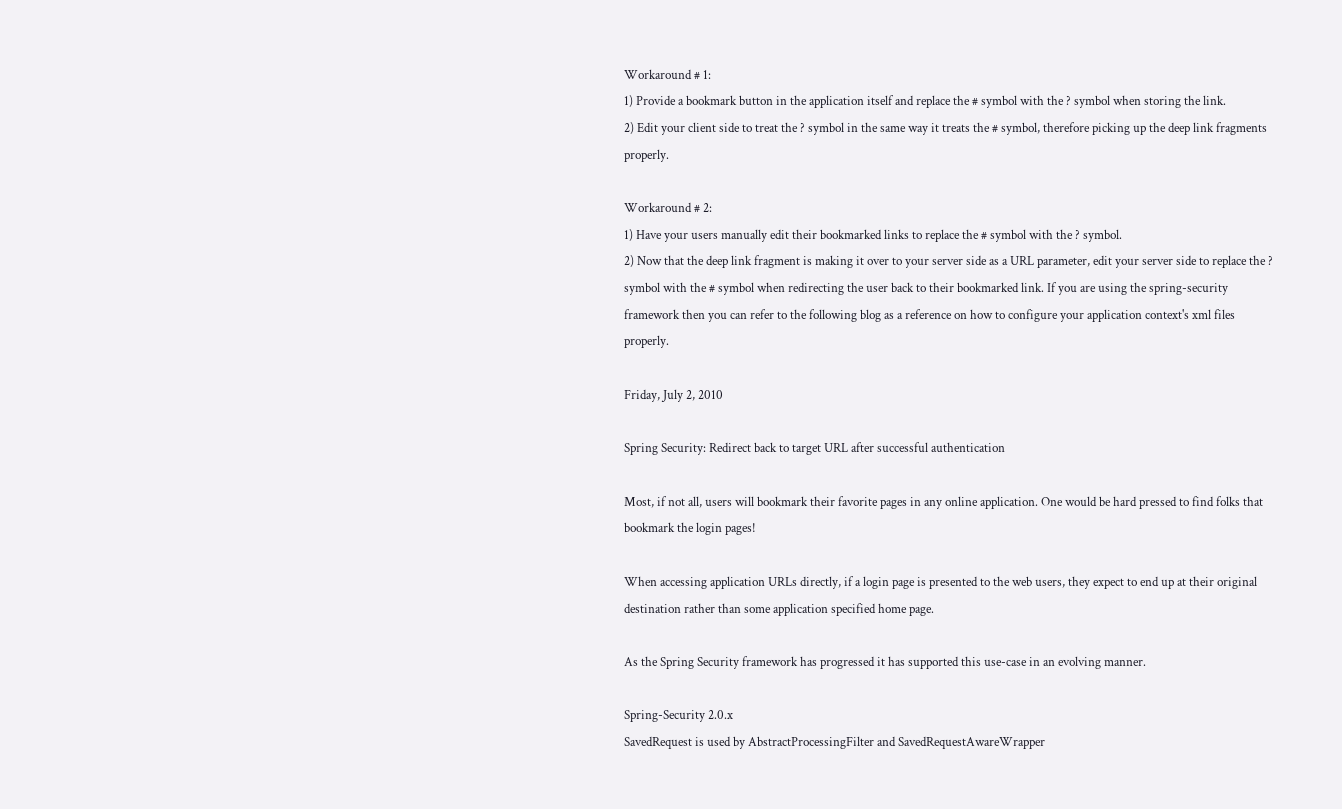Workaround # 1:
1) Provide a bookmark button in the application itself and replace the # symbol with the ? symbol when storing the link.
2) Edit your client side to treat the ? symbol in the same way it treats the # symbol, therefore picking up the deep link fragments properly.

Workaround # 2:
1) Have your users manually edit their bookmarked links to replace the # symbol with the ? symbol.
2) Now that the deep link fragment is making it over to your server side as a URL parameter, edit your server side to replace the ? symbol with the # symbol when redirecting the user back to their bookmarked link. If you are using the spring-security framework then you can refer to the following blog as a reference on how to configure your application context's xml files properly.

Friday, July 2, 2010

Spring Security: Redirect back to target URL after successful authentication

Most, if not all, users will bookmark their favorite pages in any online application. One would be hard pressed to find folks that bookmark the login pages!

When accessing application URLs directly, if a login page is presented to the web users, they expect to end up at their original destination rather than some application specified home page.

As the Spring Security framework has progressed it has supported this use-case in an evolving manner.

Spring-Security 2.0.x
SavedRequest is used by AbstractProcessingFilter and SavedRequestAwareWrapper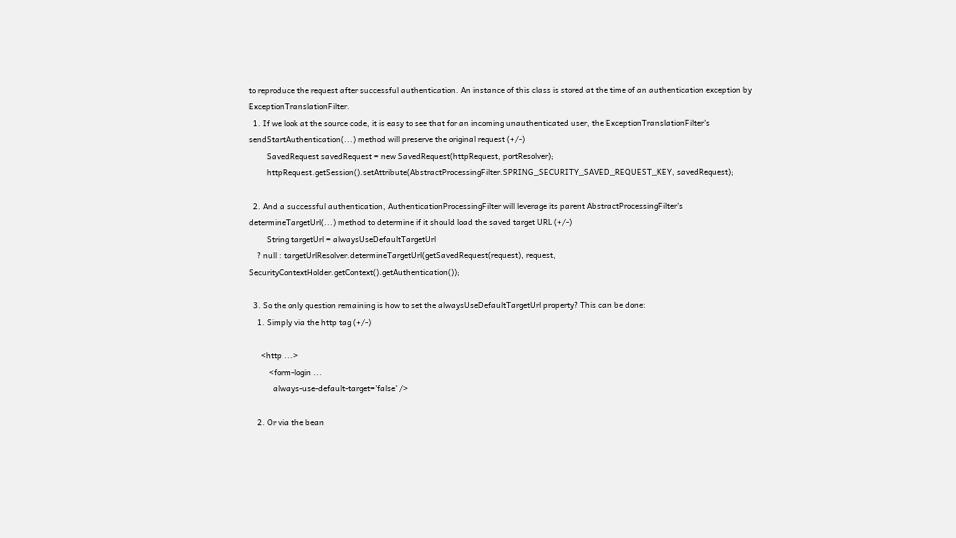to reproduce the request after successful authentication. An instance of this class is stored at the time of an authentication exception by ExceptionTranslationFilter.
  1. If we look at the source code, it is easy to see that for an incoming unauthenticated user, the ExceptionTranslationFilter's sendStartAuthentication(...) method will preserve the original request (+/-)
         SavedRequest savedRequest = new SavedRequest(httpRequest, portResolver);
         httpRequest.getSession().setAttribute(AbstractProcessingFilter.SPRING_SECURITY_SAVED_REQUEST_KEY, savedRequest);

  2. And a successful authentication, AuthenticationProcessingFilter will leverage its parent AbstractProcessingFilter's determineTargetUrl(...) method to determine if it should load the saved target URL (+/-)
         String targetUrl = alwaysUseDefaultTargetUrl
    ? null : targetUrlResolver.determineTargetUrl(getSavedRequest(request), request, SecurityContextHolder.getContext().getAuthentication());

  3. So the only question remaining is how to set the alwaysUseDefaultTargetUrl property? This can be done:
    1. Simply via the http tag (+/-)

      <http ...>
          <form-login ...
            always-use-default-target='false' />

    2. Or via the bean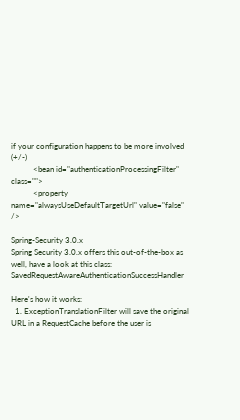if your configuration happens to be more involved (+/-)
           <bean id="authenticationProcessingFilter" class="">
           <property name="alwaysUseDefaultTargetUrl" value="false" />

Spring-Security 3.0.x
Spring Security 3.0.x offers this out-of-the-box as well, have a look at this class: SavedRequestAwareAuthenticationSuccessHandler

Here's how it works:
  1. ExceptionTranslationFilter will save the original URL in a RequestCache before the user is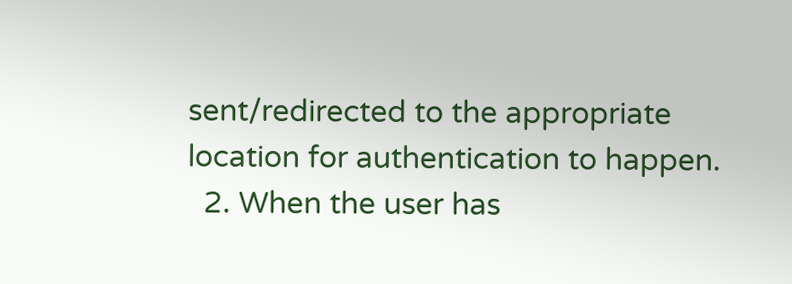sent/redirected to the appropriate location for authentication to happen.
  2. When the user has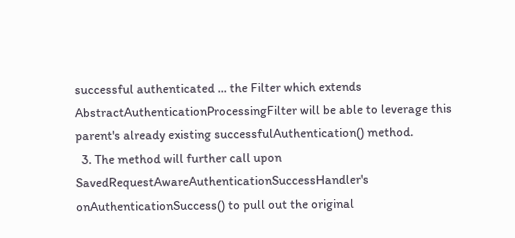successful authenticated ... the Filter which extends AbstractAuthenticationProcessingFilter will be able to leverage this parent's already existing successfulAuthentication() method.
  3. The method will further call upon SavedRequestAwareAuthenticationSuccessHandler's onAuthenticationSuccess() to pull out the original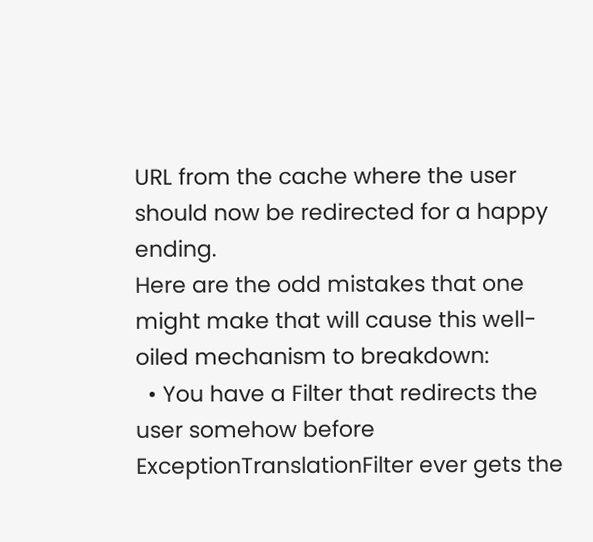URL from the cache where the user should now be redirected for a happy ending.
Here are the odd mistakes that one might make that will cause this well-oiled mechanism to breakdown:
  • You have a Filter that redirects the user somehow before ExceptionTranslationFilter ever gets the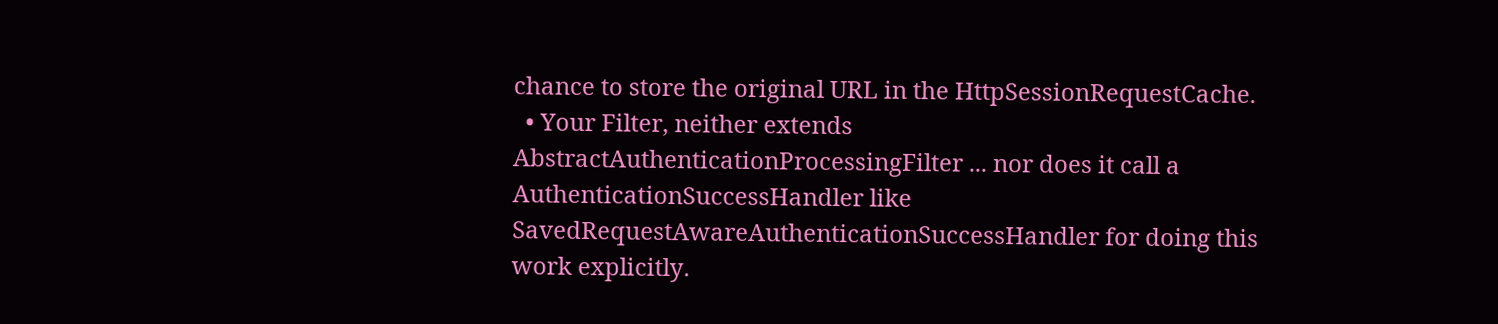chance to store the original URL in the HttpSessionRequestCache.
  • Your Filter, neither extends AbstractAuthenticationProcessingFilter ... nor does it call a AuthenticationSuccessHandler like SavedRequestAwareAuthenticationSuccessHandler for doing this work explicitly.